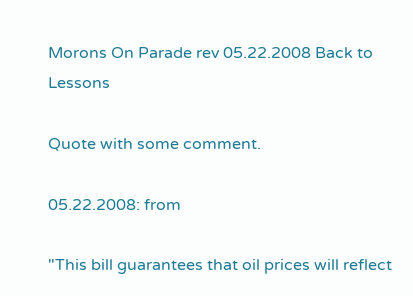Morons On Parade rev 05.22.2008 Back to Lessons

Quote with some comment.

05.22.2008: from

"This bill guarantees that oil prices will reflect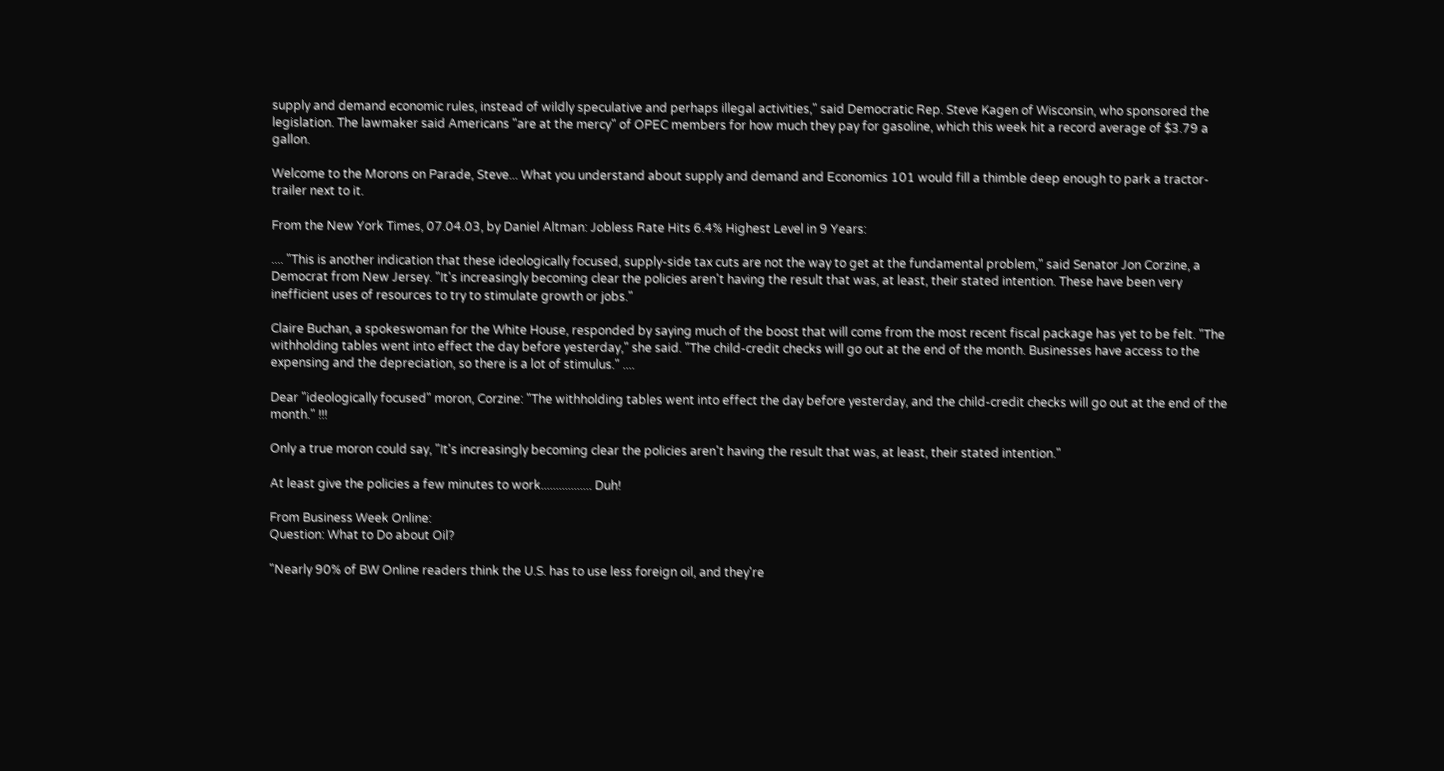supply and demand economic rules, instead of wildly speculative and perhaps illegal activities," said Democratic Rep. Steve Kagen of Wisconsin, who sponsored the legislation. The lawmaker said Americans "are at the mercy" of OPEC members for how much they pay for gasoline, which this week hit a record average of $3.79 a gallon.

Welcome to the Morons on Parade, Steve... What you understand about supply and demand and Economics 101 would fill a thimble deep enough to park a tractor-trailer next to it.

From the New York Times, 07.04.03, by Daniel Altman: Jobless Rate Hits 6.4% Highest Level in 9 Years:

.... "This is another indication that these ideologically focused, supply-side tax cuts are not the way to get at the fundamental problem," said Senator Jon Corzine, a Democrat from New Jersey. "It's increasingly becoming clear the policies aren't having the result that was, at least, their stated intention. These have been very inefficient uses of resources to try to stimulate growth or jobs."

Claire Buchan, a spokeswoman for the White House, responded by saying much of the boost that will come from the most recent fiscal package has yet to be felt. "The withholding tables went into effect the day before yesterday," she said. "The child-credit checks will go out at the end of the month. Businesses have access to the expensing and the depreciation, so there is a lot of stimulus." ....

Dear "ideologically focused" moron, Corzine: "The withholding tables went into effect the day before yesterday, and the child-credit checks will go out at the end of the month." !!!

Only a true moron could say, "It's increasingly becoming clear the policies aren't having the result that was, at least, their stated intention."

At least give the policies a few minutes to work................. Duh!

From Business Week Online:
Question: What to Do about Oil?

"Nearly 90% of BW Online readers think the U.S. has to use less foreign oil, and they're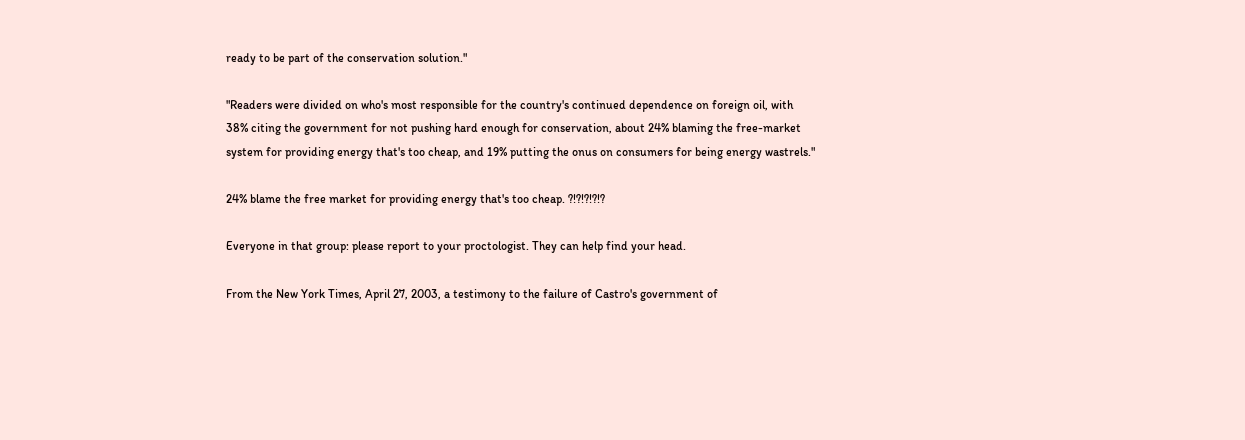ready to be part of the conservation solution."

"Readers were divided on who's most responsible for the country's continued dependence on foreign oil, with 38% citing the government for not pushing hard enough for conservation, about 24% blaming the free-market system for providing energy that's too cheap, and 19% putting the onus on consumers for being energy wastrels."

24% blame the free market for providing energy that's too cheap. ?!?!?!?!?

Everyone in that group: please report to your proctologist. They can help find your head.

From the New York Times, April 27, 2003, a testimony to the failure of Castro's government of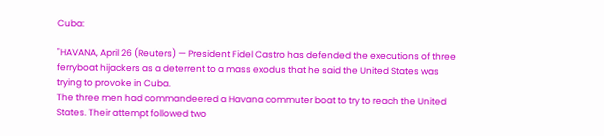Cuba:

"HAVANA, April 26 (Reuters) — President Fidel Castro has defended the executions of three ferryboat hijackers as a deterrent to a mass exodus that he said the United States was trying to provoke in Cuba.
The three men had commandeered a Havana commuter boat to try to reach the United States. Their attempt followed two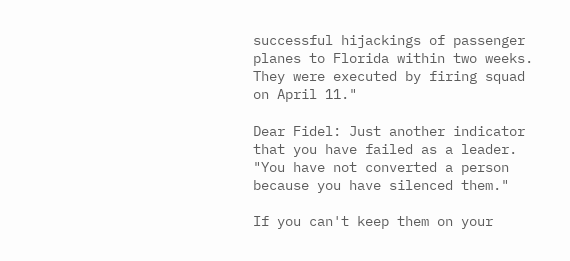successful hijackings of passenger planes to Florida within two weeks. They were executed by firing squad on April 11."

Dear Fidel: Just another indicator that you have failed as a leader. "You have not converted a person because you have silenced them."

If you can't keep them on your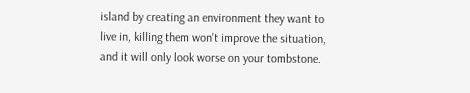island by creating an environment they want to live in, killing them won't improve the situation, and it will only look worse on your tombstone.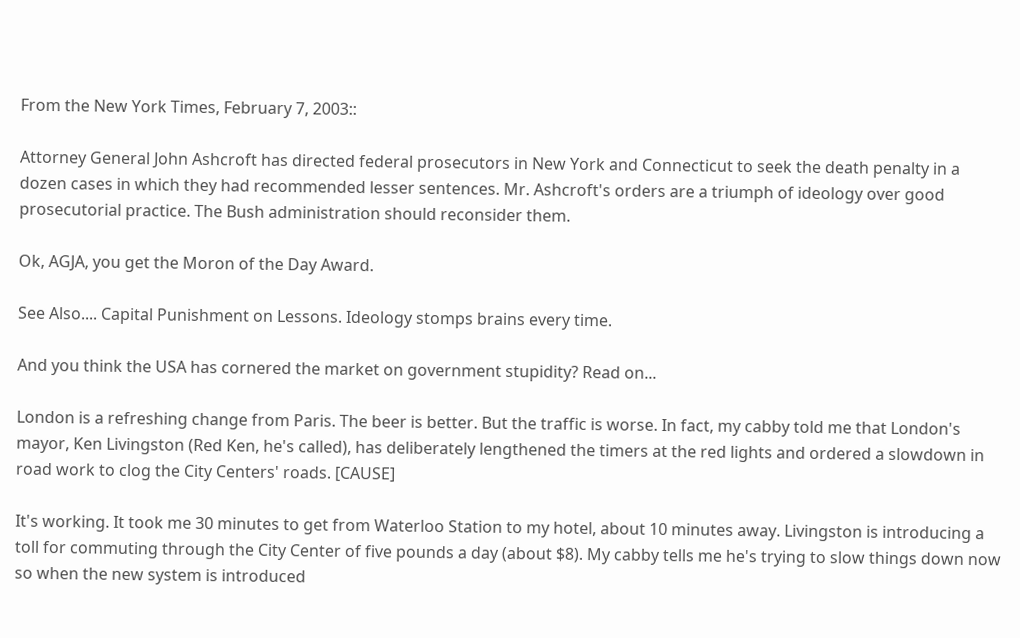From the New York Times, February 7, 2003::

Attorney General John Ashcroft has directed federal prosecutors in New York and Connecticut to seek the death penalty in a dozen cases in which they had recommended lesser sentences. Mr. Ashcroft's orders are a triumph of ideology over good prosecutorial practice. The Bush administration should reconsider them.

Ok, AGJA, you get the Moron of the Day Award.

See Also.... Capital Punishment on Lessons. Ideology stomps brains every time.

And you think the USA has cornered the market on government stupidity? Read on...

London is a refreshing change from Paris. The beer is better. But the traffic is worse. In fact, my cabby told me that London's mayor, Ken Livingston (Red Ken, he's called), has deliberately lengthened the timers at the red lights and ordered a slowdown in road work to clog the City Centers' roads. [CAUSE]

It's working. It took me 30 minutes to get from Waterloo Station to my hotel, about 10 minutes away. Livingston is introducing a toll for commuting through the City Center of five pounds a day (about $8). My cabby tells me he's trying to slow things down now so when the new system is introduced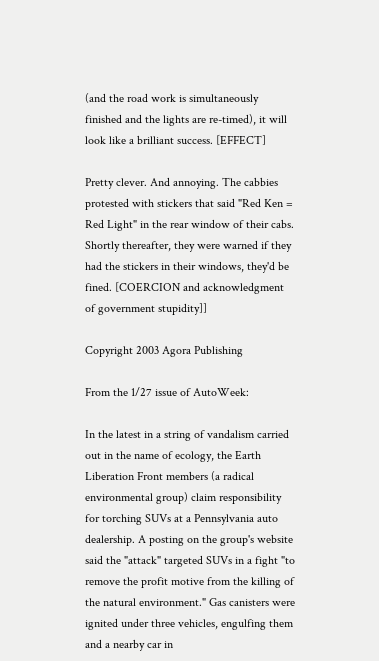(and the road work is simultaneously finished and the lights are re-timed), it will look like a brilliant success. [EFFECT]

Pretty clever. And annoying. The cabbies protested with stickers that said "Red Ken = Red Light" in the rear window of their cabs. Shortly thereafter, they were warned if they had the stickers in their windows, they'd be fined. [COERCION and acknowledgment of government stupidity]]

Copyright 2003 Agora Publishing

From the 1/27 issue of AutoWeek:

In the latest in a string of vandalism carried out in the name of ecology, the Earth Liberation Front members (a radical environmental group) claim responsibility for torching SUVs at a Pennsylvania auto dealership. A posting on the group's website said the "attack" targeted SUVs in a fight "to remove the profit motive from the killing of the natural environment." Gas canisters were ignited under three vehicles, engulfing them and a nearby car in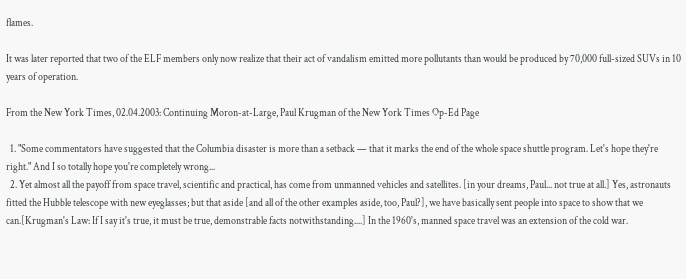flames.

It was later reported that two of the ELF members only now realize that their act of vandalism emitted more pollutants than would be produced by 70,000 full-sized SUVs in 10 years of operation.

From the New York Times, 02.04.2003: Continuing Moron-at-Large, Paul Krugman of the New York Times Op-Ed Page

  1. "Some commentators have suggested that the Columbia disaster is more than a setback — that it marks the end of the whole space shuttle program. Let's hope they're right." And I so totally hope you're completely wrong...
  2. Yet almost all the payoff from space travel, scientific and practical, has come from unmanned vehicles and satellites. [in your dreams, Paul... not true at all.] Yes, astronauts fitted the Hubble telescope with new eyeglasses; but that aside [and all of the other examples aside, too, Paul?], we have basically sent people into space to show that we can.[Krugman's Law: If I say it's true, it must be true, demonstrable facts notwithstanding....] In the 1960's, manned space travel was an extension of the cold war.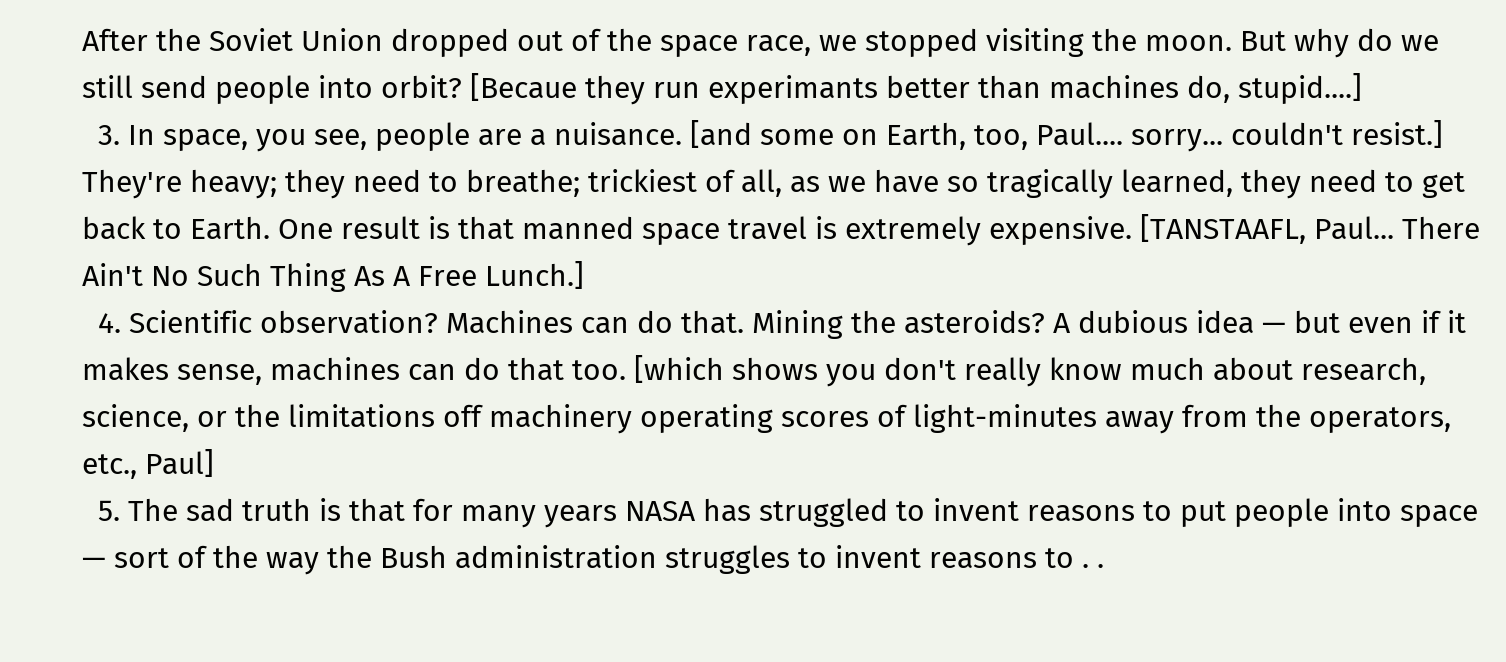After the Soviet Union dropped out of the space race, we stopped visiting the moon. But why do we still send people into orbit? [Becaue they run experimants better than machines do, stupid....]
  3. In space, you see, people are a nuisance. [and some on Earth, too, Paul.... sorry... couldn't resist.] They're heavy; they need to breathe; trickiest of all, as we have so tragically learned, they need to get back to Earth. One result is that manned space travel is extremely expensive. [TANSTAAFL, Paul... There Ain't No Such Thing As A Free Lunch.]
  4. Scientific observation? Machines can do that. Mining the asteroids? A dubious idea — but even if it makes sense, machines can do that too. [which shows you don't really know much about research, science, or the limitations off machinery operating scores of light-minutes away from the operators, etc., Paul]
  5. The sad truth is that for many years NASA has struggled to invent reasons to put people into space — sort of the way the Bush administration struggles to invent reasons to . .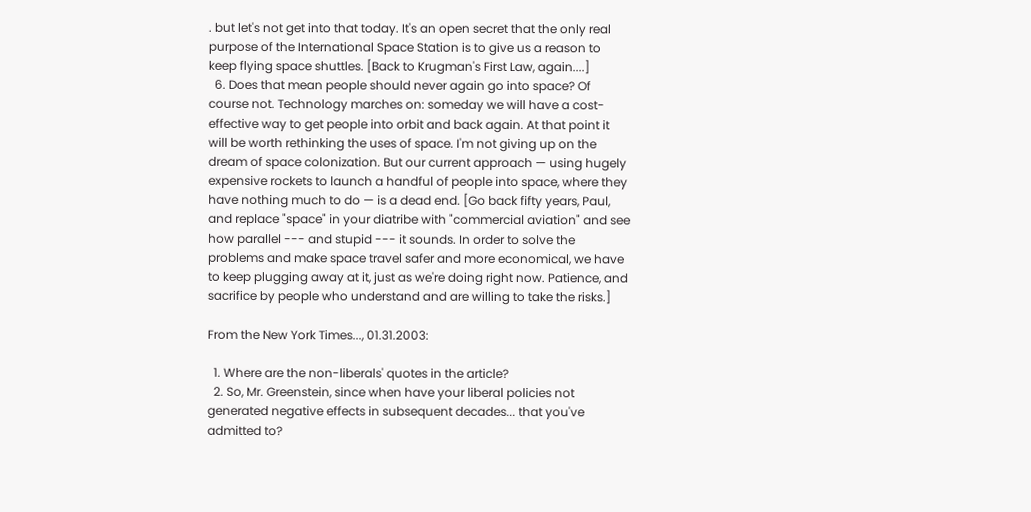. but let's not get into that today. It's an open secret that the only real purpose of the International Space Station is to give us a reason to keep flying space shuttles. [Back to Krugman's First Law, again....]
  6. Does that mean people should never again go into space? Of course not. Technology marches on: someday we will have a cost-effective way to get people into orbit and back again. At that point it will be worth rethinking the uses of space. I'm not giving up on the dream of space colonization. But our current approach — using hugely expensive rockets to launch a handful of people into space, where they have nothing much to do — is a dead end. [Go back fifty years, Paul, and replace "space" in your diatribe with "commercial aviation" and see how parallel --- and stupid --- it sounds. In order to solve the problems and make space travel safer and more economical, we have to keep plugging away at it, just as we're doing right now. Patience, and sacrifice by people who understand and are willing to take the risks.]

From the New York Times..., 01.31.2003:

  1. Where are the non-liberals' quotes in the article?
  2. So, Mr. Greenstein, since when have your liberal policies not generated negative effects in subsequent decades... that you've admitted to?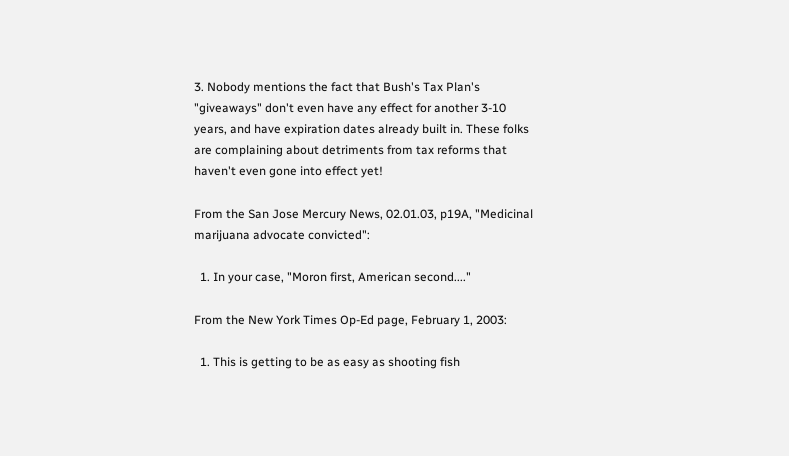3. Nobody mentions the fact that Bush's Tax Plan's "giveaways" don't even have any effect for another 3-10 years, and have expiration dates already built in. These folks are complaining about detriments from tax reforms that haven't even gone into effect yet!

From the San Jose Mercury News, 02.01.03, p19A, "Medicinal marijuana advocate convicted":

  1. In your case, "Moron first, American second...."

From the New York Times Op-Ed page, February 1, 2003:

  1. This is getting to be as easy as shooting fish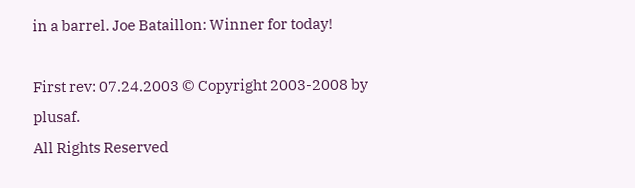in a barrel. Joe Bataillon: Winner for today!

First rev: 07.24.2003 © Copyright 2003-2008 by plusaf.
All Rights Reserved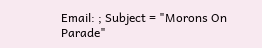Email: ; Subject = "Morons On Parade"